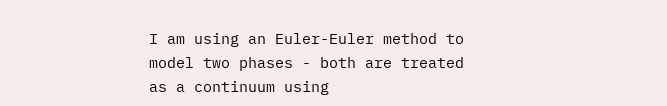I am using an Euler-Euler method to model two phases - both are treated as a continuum using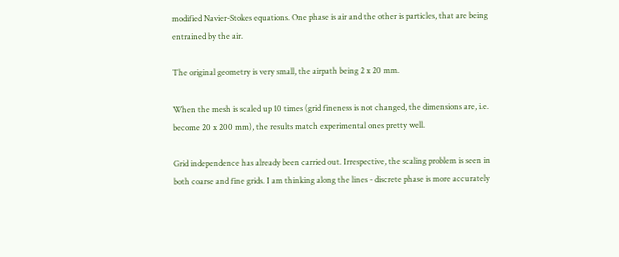modified Navier-Stokes equations. One phase is air and the other is particles, that are being entrained by the air.

The original geometry is very small, the airpath being 2 x 20 mm.

When the mesh is scaled up 10 times (grid fineness is not changed, the dimensions are, i.e. become 20 x 200 mm), the results match experimental ones pretty well.

Grid independence has already been carried out. Irrespective, the scaling problem is seen in both coarse and fine grids. I am thinking along the lines - discrete phase is more accurately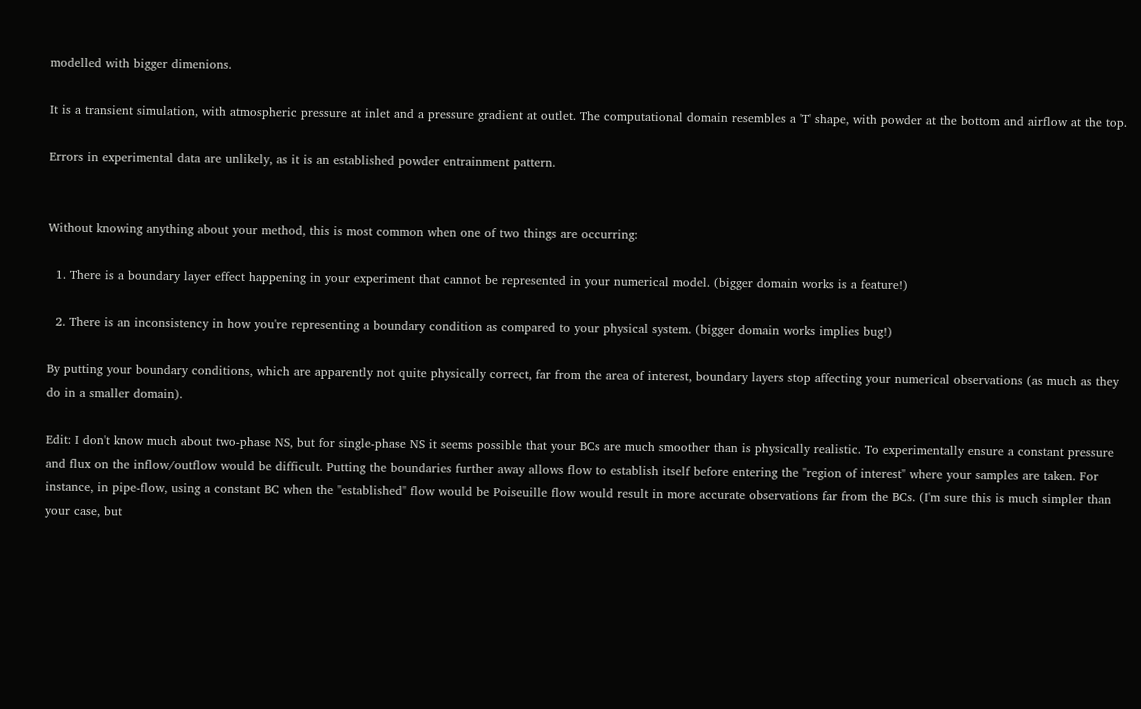modelled with bigger dimenions.

It is a transient simulation, with atmospheric pressure at inlet and a pressure gradient at outlet. The computational domain resembles a 'T' shape, with powder at the bottom and airflow at the top.

Errors in experimental data are unlikely, as it is an established powder entrainment pattern.


Without knowing anything about your method, this is most common when one of two things are occurring:

  1. There is a boundary layer effect happening in your experiment that cannot be represented in your numerical model. (bigger domain works is a feature!)

  2. There is an inconsistency in how you're representing a boundary condition as compared to your physical system. (bigger domain works implies bug!)

By putting your boundary conditions, which are apparently not quite physically correct, far from the area of interest, boundary layers stop affecting your numerical observations (as much as they do in a smaller domain).

Edit: I don't know much about two-phase NS, but for single-phase NS it seems possible that your BCs are much smoother than is physically realistic. To experimentally ensure a constant pressure and flux on the inflow/outflow would be difficult. Putting the boundaries further away allows flow to establish itself before entering the "region of interest" where your samples are taken. For instance, in pipe-flow, using a constant BC when the "established" flow would be Poiseuille flow would result in more accurate observations far from the BCs. (I'm sure this is much simpler than your case, but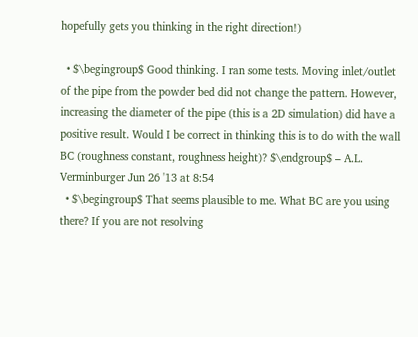hopefully gets you thinking in the right direction!)

  • $\begingroup$ Good thinking. I ran some tests. Moving inlet/outlet of the pipe from the powder bed did not change the pattern. However, increasing the diameter of the pipe (this is a 2D simulation) did have a positive result. Would I be correct in thinking this is to do with the wall BC (roughness constant, roughness height)? $\endgroup$ – A.L. Verminburger Jun 26 '13 at 8:54
  • $\begingroup$ That seems plausible to me. What BC are you using there? If you are not resolving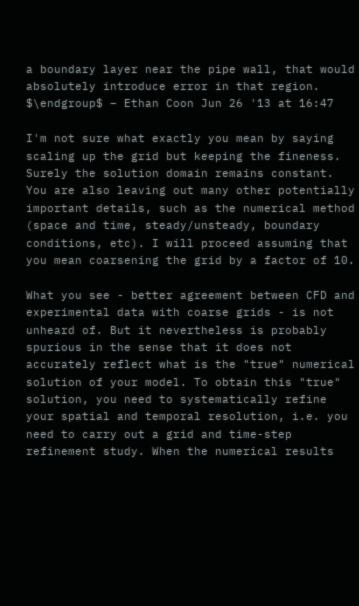a boundary layer near the pipe wall, that would absolutely introduce error in that region. $\endgroup$ – Ethan Coon Jun 26 '13 at 16:47

I'm not sure what exactly you mean by saying scaling up the grid but keeping the fineness. Surely the solution domain remains constant. You are also leaving out many other potentially important details, such as the numerical method (space and time, steady/unsteady, boundary conditions, etc). I will proceed assuming that you mean coarsening the grid by a factor of 10.

What you see - better agreement between CFD and experimental data with coarse grids - is not unheard of. But it nevertheless is probably spurious in the sense that it does not accurately reflect what is the "true" numerical solution of your model. To obtain this "true" solution, you need to systematically refine your spatial and temporal resolution, i.e. you need to carry out a grid and time-step refinement study. When the numerical results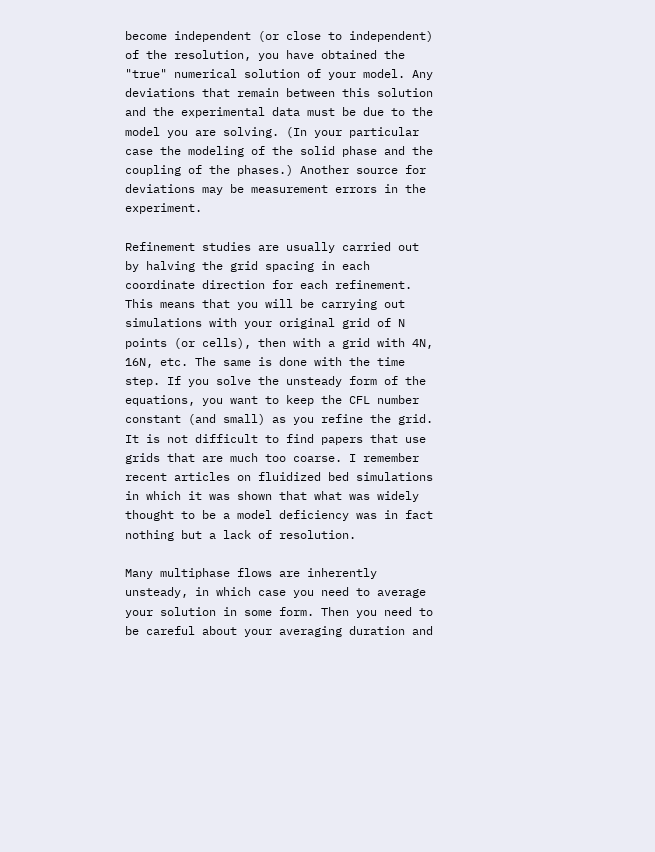become independent (or close to independent) of the resolution, you have obtained the "true" numerical solution of your model. Any deviations that remain between this solution and the experimental data must be due to the model you are solving. (In your particular case the modeling of the solid phase and the coupling of the phases.) Another source for deviations may be measurement errors in the experiment.

Refinement studies are usually carried out by halving the grid spacing in each coordinate direction for each refinement. This means that you will be carrying out simulations with your original grid of N points (or cells), then with a grid with 4N, 16N, etc. The same is done with the time step. If you solve the unsteady form of the equations, you want to keep the CFL number constant (and small) as you refine the grid. It is not difficult to find papers that use grids that are much too coarse. I remember recent articles on fluidized bed simulations in which it was shown that what was widely thought to be a model deficiency was in fact nothing but a lack of resolution.

Many multiphase flows are inherently unsteady, in which case you need to average your solution in some form. Then you need to be careful about your averaging duration and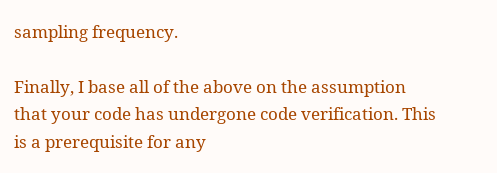sampling frequency.

Finally, I base all of the above on the assumption that your code has undergone code verification. This is a prerequisite for any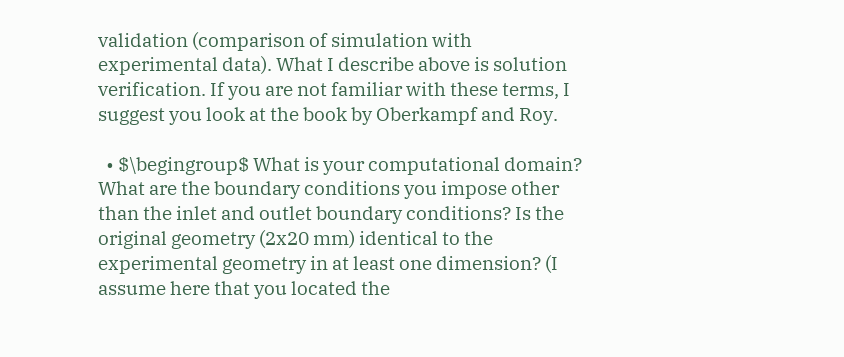validation (comparison of simulation with experimental data). What I describe above is solution verification. If you are not familiar with these terms, I suggest you look at the book by Oberkampf and Roy.

  • $\begingroup$ What is your computational domain? What are the boundary conditions you impose other than the inlet and outlet boundary conditions? Is the original geometry (2x20 mm) identical to the experimental geometry in at least one dimension? (I assume here that you located the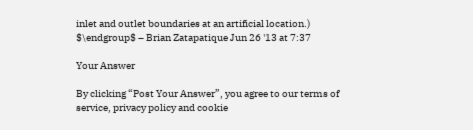inlet and outlet boundaries at an artificial location.) $\endgroup$ – Brian Zatapatique Jun 26 '13 at 7:37

Your Answer

By clicking “Post Your Answer”, you agree to our terms of service, privacy policy and cookie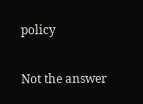policy

Not the answer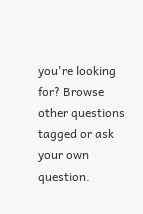you're looking for? Browse other questions tagged or ask your own question.